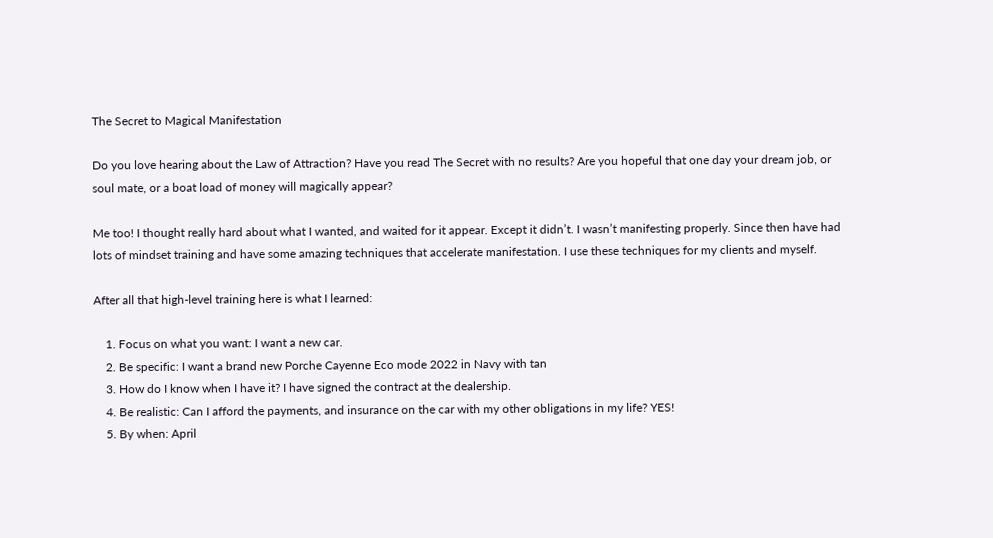The Secret to Magical Manifestation

Do you love hearing about the Law of Attraction? Have you read The Secret with no results? Are you hopeful that one day your dream job, or soul mate, or a boat load of money will magically appear?

Me too! I thought really hard about what I wanted, and waited for it appear. Except it didn’t. I wasn’t manifesting properly. Since then have had lots of mindset training and have some amazing techniques that accelerate manifestation. I use these techniques for my clients and myself.

After all that high-level training here is what I learned:

    1. Focus on what you want: I want a new car.
    2. Be specific: I want a brand new Porche Cayenne Eco mode 2022 in Navy with tan
    3. How do I know when I have it? I have signed the contract at the dealership.
    4. Be realistic: Can I afford the payments, and insurance on the car with my other obligations in my life? YES!
    5. By when: April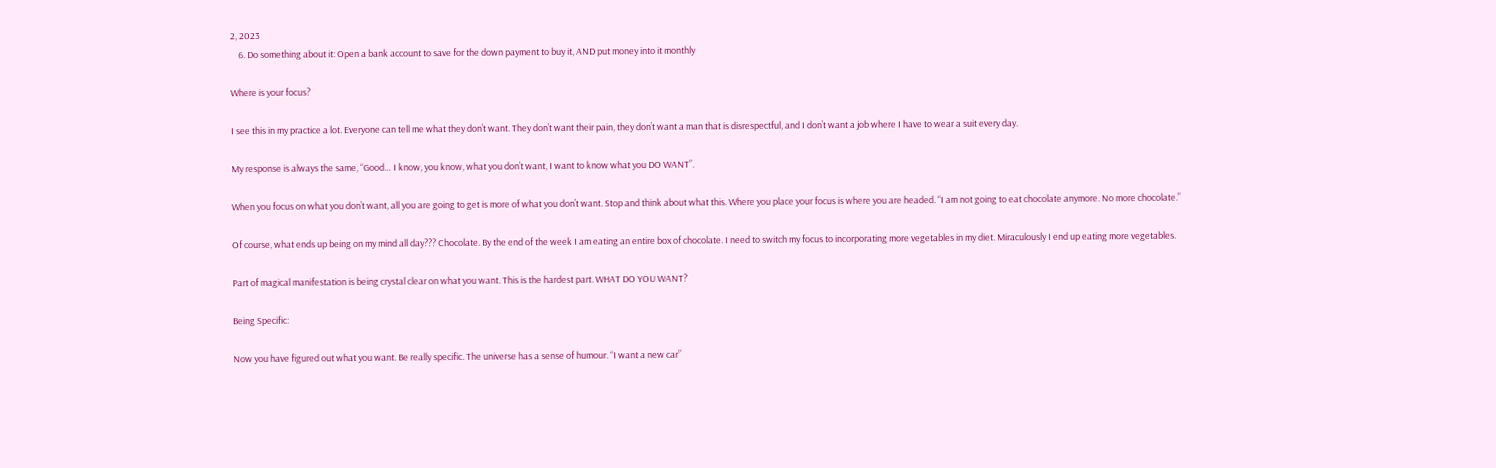2, 2023
    6. Do something about it: Open a bank account to save for the down payment to buy it, AND put money into it monthly

Where is your focus?

I see this in my practice a lot. Everyone can tell me what they don’t want. They don’t want their pain, they don’t want a man that is disrespectful, and I don’t want a job where I have to wear a suit every day.

My response is always the same, “Good… I know, you know, what you don’t want, I want to know what you DO WANT”.

When you focus on what you don’t want, all you are going to get is more of what you don’t want. Stop and think about what this. Where you place your focus is where you are headed. “I am not going to eat chocolate anymore. No more chocolate.”

Of course, what ends up being on my mind all day??? Chocolate. By the end of the week I am eating an entire box of chocolate. I need to switch my focus to incorporating more vegetables in my diet. Miraculously I end up eating more vegetables.

Part of magical manifestation is being crystal clear on what you want. This is the hardest part. WHAT DO YOU WANT?

Being Specific:

Now you have figured out what you want. Be really specific. The universe has a sense of humour. “I want a new car”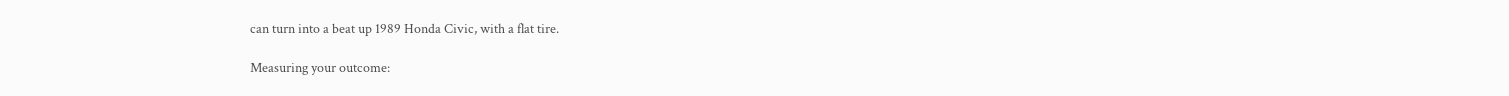can turn into a beat up 1989 Honda Civic, with a flat tire.

Measuring your outcome: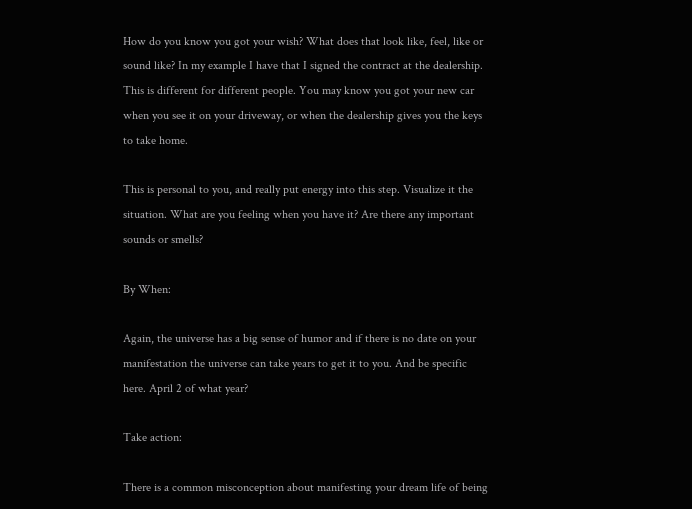How do you know you got your wish? What does that look like, feel, like or sound like? In my example I have that I signed the contract at the dealership. This is different for different people. You may know you got your new car when you see it on your driveway, or when the dealership gives you the keys to take home.

This is personal to you, and really put energy into this step. Visualize it the situation. What are you feeling when you have it? Are there any important sounds or smells?

By When:

Again, the universe has a big sense of humor and if there is no date on your manifestation the universe can take years to get it to you. And be specific here. April 2 of what year?

Take action:

There is a common misconception about manifesting your dream life of being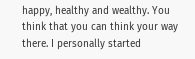happy, healthy and wealthy. You think that you can think your way there. I personally started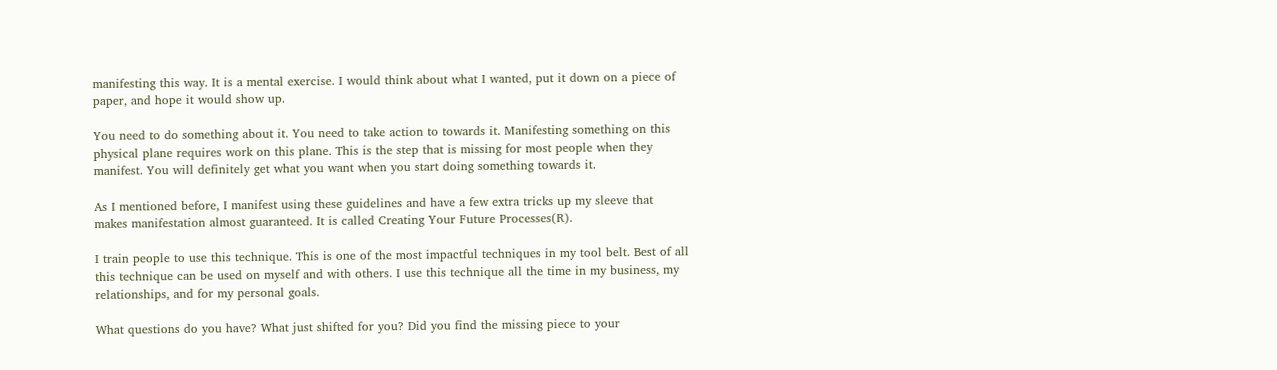manifesting this way. It is a mental exercise. I would think about what I wanted, put it down on a piece of paper, and hope it would show up.

You need to do something about it. You need to take action to towards it. Manifesting something on this physical plane requires work on this plane. This is the step that is missing for most people when they manifest. You will definitely get what you want when you start doing something towards it.

As I mentioned before, I manifest using these guidelines and have a few extra tricks up my sleeve that makes manifestation almost guaranteed. It is called Creating Your Future Processes(R).

I train people to use this technique. This is one of the most impactful techniques in my tool belt. Best of all this technique can be used on myself and with others. I use this technique all the time in my business, my relationships, and for my personal goals.

What questions do you have? What just shifted for you? Did you find the missing piece to your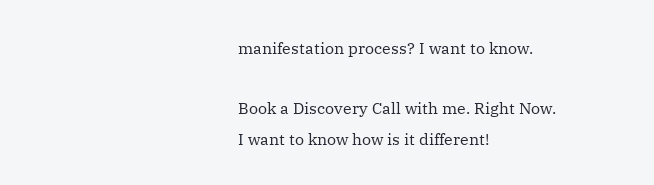manifestation process? I want to know.

Book a Discovery Call with me. Right Now. I want to know how is it different!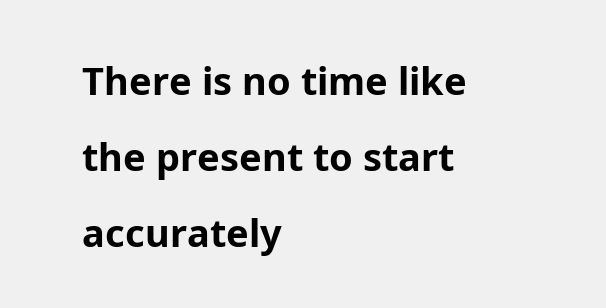There is no time like the present to start accurately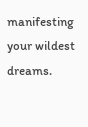manifesting your wildest dreams.